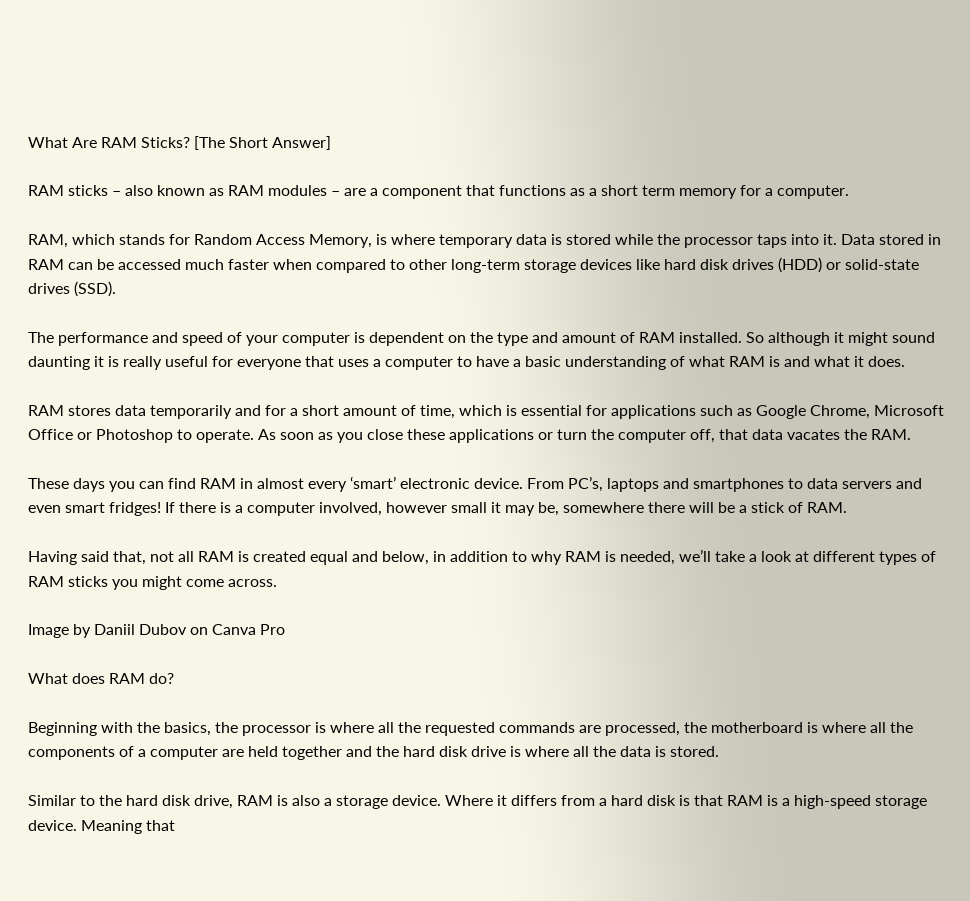What Are RAM Sticks? [The Short Answer]

RAM sticks – also known as RAM modules – are a component that functions as a short term memory for a computer.

RAM, which stands for Random Access Memory, is where temporary data is stored while the processor taps into it. Data stored in RAM can be accessed much faster when compared to other long-term storage devices like hard disk drives (HDD) or solid-state drives (SSD).

The performance and speed of your computer is dependent on the type and amount of RAM installed. So although it might sound daunting it is really useful for everyone that uses a computer to have a basic understanding of what RAM is and what it does.

RAM stores data temporarily and for a short amount of time, which is essential for applications such as Google Chrome, Microsoft Office or Photoshop to operate. As soon as you close these applications or turn the computer off, that data vacates the RAM.

These days you can find RAM in almost every ‘smart’ electronic device. From PC’s, laptops and smartphones to data servers and even smart fridges! If there is a computer involved, however small it may be, somewhere there will be a stick of RAM.

Having said that, not all RAM is created equal and below, in addition to why RAM is needed, we’ll take a look at different types of RAM sticks you might come across.

Image by Daniil Dubov on Canva Pro

What does RAM do?

Beginning with the basics, the processor is where all the requested commands are processed, the motherboard is where all the components of a computer are held together and the hard disk drive is where all the data is stored.

Similar to the hard disk drive, RAM is also a storage device. Where it differs from a hard disk is that RAM is a high-speed storage device. Meaning that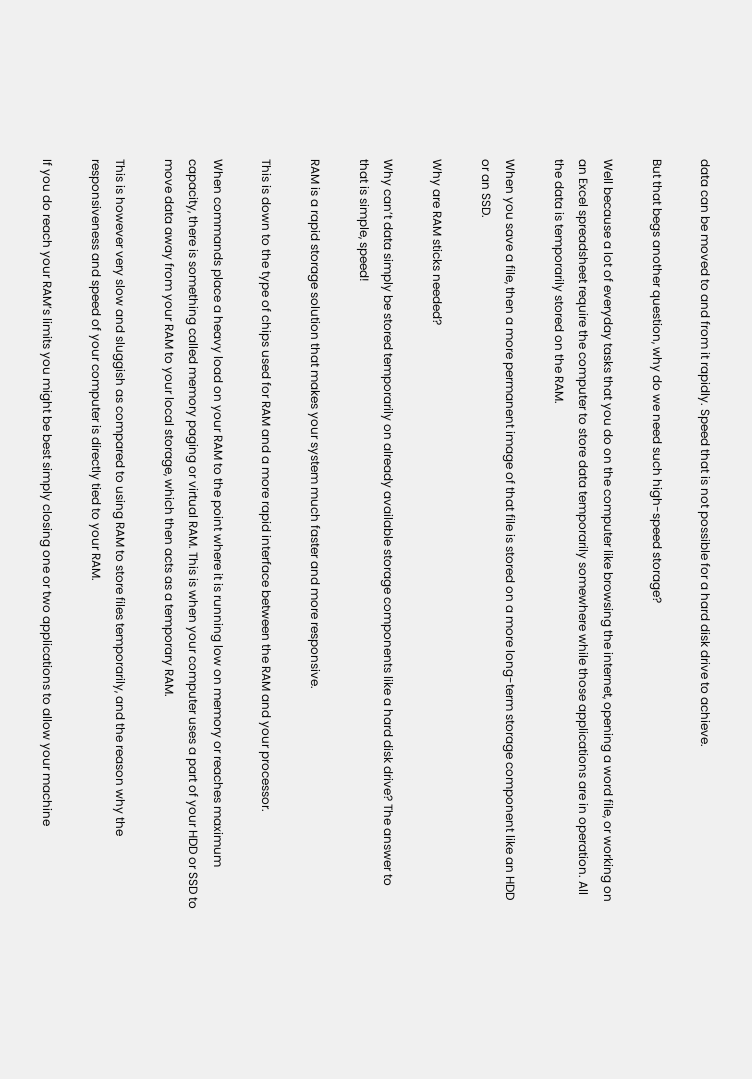data can be moved to and from it rapidly. Speed that is not possible for a hard disk drive to achieve.

But that begs another question, why do we need such high-speed storage?

Well because a lot of everyday tasks that you do on the computer like browsing the internet, opening a word file, or working on an Excel spreadsheet require the computer to store data temporarily somewhere while those applications are in operation. All the data is temporarily stored on the RAM.

When you save a file, then a more permanent image of that file is stored on a more long-term storage component like an HDD or an SSD.

Why are RAM sticks needed?

Why can’t data simply be stored temporarily on already available storage components like a hard disk drive? The answer to that is simple, speed!

RAM is a rapid storage solution that makes your system much faster and more responsive.

This is down to the type of chips used for RAM and a more rapid interface between the RAM and your processor.

When commands place a heavy load on your RAM to the point where it is running low on memory or reaches maximum capacity, there is something called memory paging or virtual RAM. This is when your computer uses a part of your HDD or SSD to move data away from your RAM to your local storage, which then acts as a temporary RAM.

This is however very slow and sluggish as compared to using RAM to store files temporarily, and the reason why the responsiveness and speed of your computer is directly tied to your RAM.

If you do reach your RAM’s limits you might be best simply closing one or two applications to allow your machine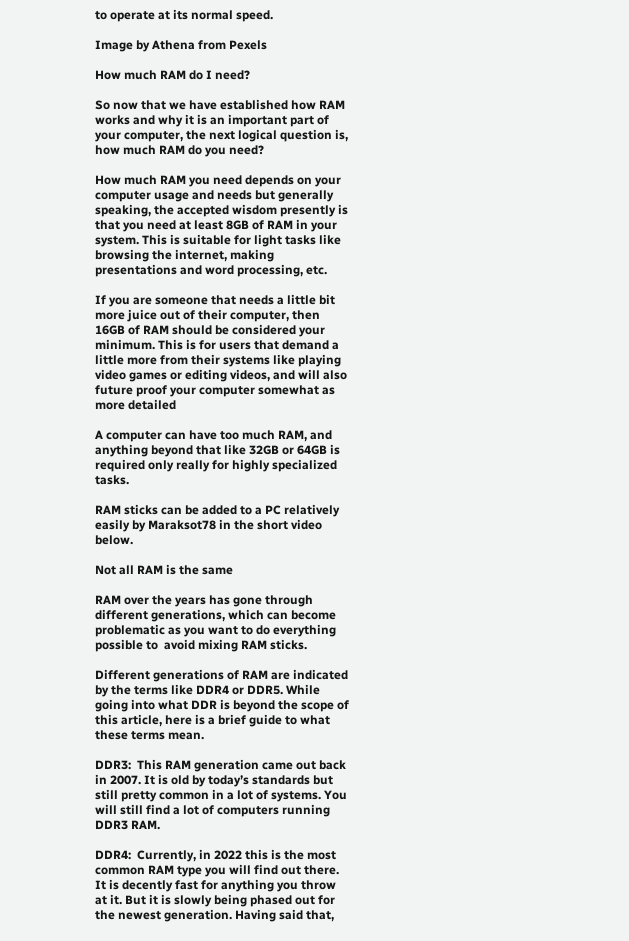to operate at its normal speed.

Image by Athena from Pexels

How much RAM do I need?

So now that we have established how RAM works and why it is an important part of your computer, the next logical question is, how much RAM do you need?

How much RAM you need depends on your computer usage and needs but generally speaking, the accepted wisdom presently is that you need at least 8GB of RAM in your system. This is suitable for light tasks like browsing the internet, making presentations and word processing, etc.

If you are someone that needs a little bit more juice out of their computer, then 16GB of RAM should be considered your minimum. This is for users that demand a little more from their systems like playing video games or editing videos, and will also future proof your computer somewhat as more detailed

A computer can have too much RAM, and anything beyond that like 32GB or 64GB is required only really for highly specialized tasks.

RAM sticks can be added to a PC relatively easily by Maraksot78 in the short video below.

Not all RAM is the same

RAM over the years has gone through different generations, which can become problematic as you want to do everything possible to  avoid mixing RAM sticks.

Different generations of RAM are indicated by the terms like DDR4 or DDR5. While going into what DDR is beyond the scope of this article, here is a brief guide to what these terms mean.

DDR3:  This RAM generation came out back in 2007. It is old by today’s standards but still pretty common in a lot of systems. You will still find a lot of computers running DDR3 RAM.

DDR4:  Currently, in 2022 this is the most common RAM type you will find out there. It is decently fast for anything you throw at it. But it is slowly being phased out for the newest generation. Having said that,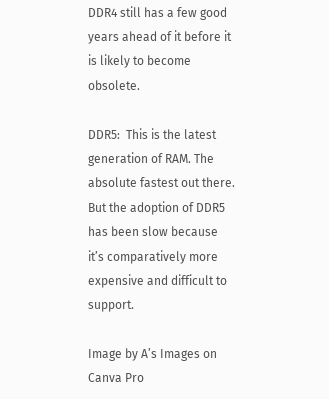DDR4 still has a few good years ahead of it before it is likely to become obsolete.

DDR5:  This is the latest generation of RAM. The absolute fastest out there. But the adoption of DDR5 has been slow because it’s comparatively more expensive and difficult to support.

Image by A’s Images on Canva Pro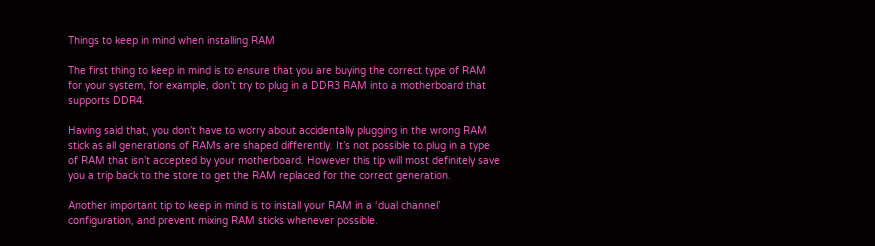Things to keep in mind when installing RAM

The first thing to keep in mind is to ensure that you are buying the correct type of RAM for your system, for example, don’t try to plug in a DDR3 RAM into a motherboard that supports DDR4.

Having said that, you don’t have to worry about accidentally plugging in the wrong RAM stick as all generations of RAMs are shaped differently. It’s not possible to plug in a type of RAM that isn’t accepted by your motherboard. However this tip will most definitely save you a trip back to the store to get the RAM replaced for the correct generation.

Another important tip to keep in mind is to install your RAM in a ‘dual channel’ configuration, and prevent mixing RAM sticks whenever possible.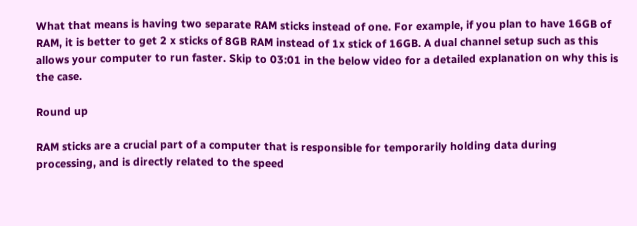What that means is having two separate RAM sticks instead of one. For example, if you plan to have 16GB of RAM, it is better to get 2 x sticks of 8GB RAM instead of 1x stick of 16GB. A dual channel setup such as this allows your computer to run faster. Skip to 03:01 in the below video for a detailed explanation on why this is the case.

Round up

RAM sticks are a crucial part of a computer that is responsible for temporarily holding data during processing, and is directly related to the speed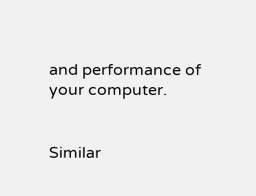and performance of your computer.


Similar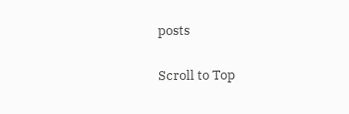posts

Scroll to Top